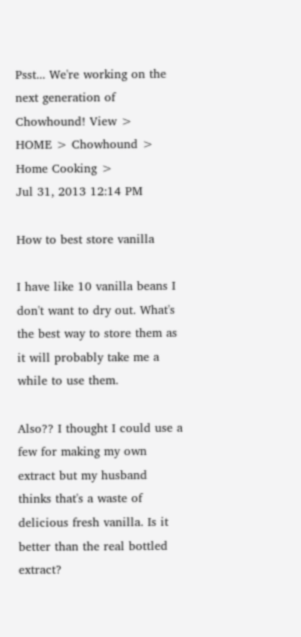Psst... We're working on the next generation of Chowhound! View >
HOME > Chowhound > Home Cooking >
Jul 31, 2013 12:14 PM

How to best store vanilla

I have like 10 vanilla beans I don't want to dry out. What's the best way to store them as it will probably take me a while to use them.

Also?? I thought I could use a few for making my own extract but my husband thinks that's a waste of delicious fresh vanilla. Is it better than the real bottled extract?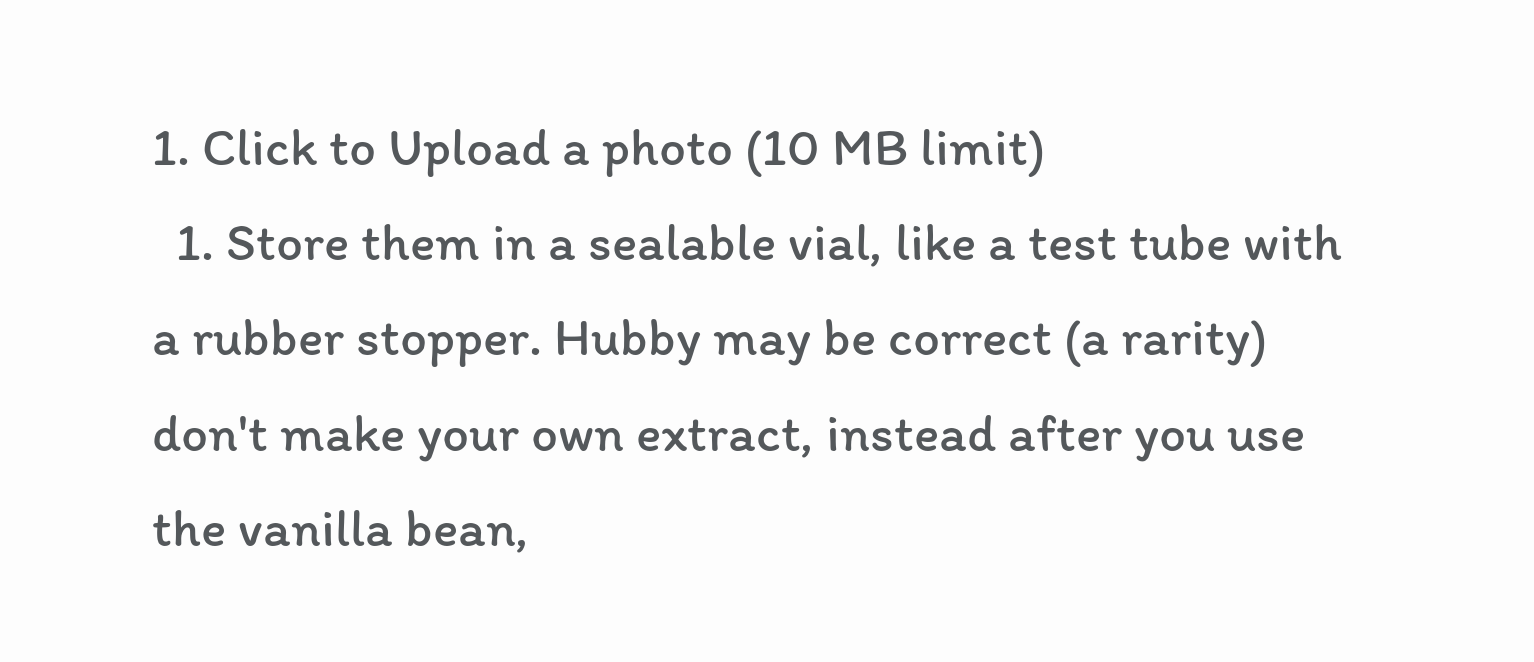1. Click to Upload a photo (10 MB limit)
  1. Store them in a sealable vial, like a test tube with a rubber stopper. Hubby may be correct (a rarity) don't make your own extract, instead after you use the vanilla bean,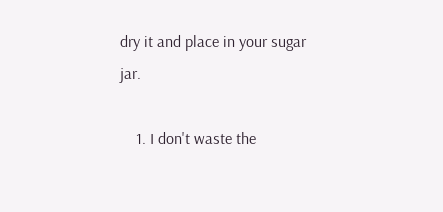dry it and place in your sugar jar.

    1. I don't waste the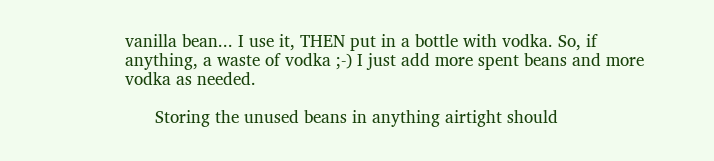vanilla bean... I use it, THEN put in a bottle with vodka. So, if anything, a waste of vodka ;-) I just add more spent beans and more vodka as needed.

      Storing the unused beans in anything airtight should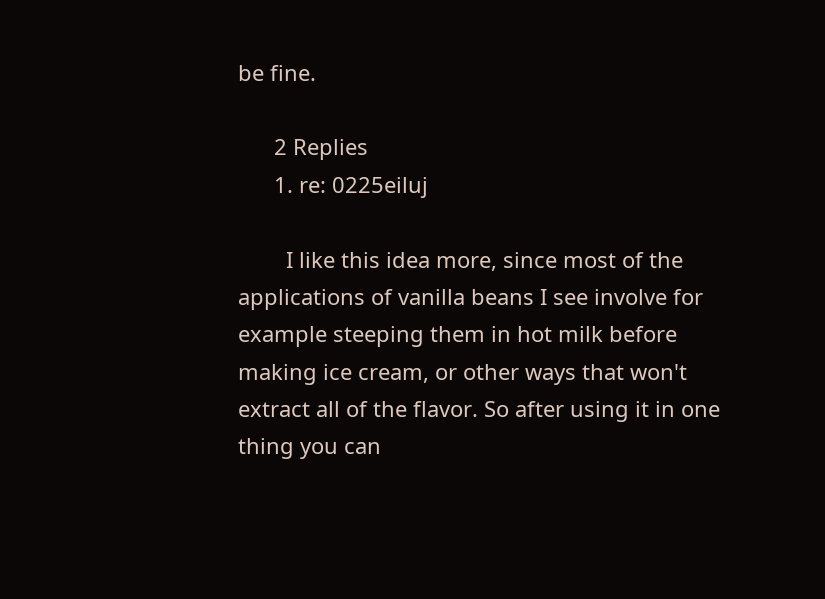be fine.

      2 Replies
      1. re: 0225eiluj

        I like this idea more, since most of the applications of vanilla beans I see involve for example steeping them in hot milk before making ice cream, or other ways that won't extract all of the flavor. So after using it in one thing you can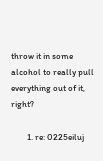throw it in some alcohol to really pull everything out of it, right?

        1. re: 0225eiluj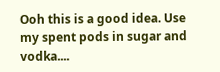Ooh this is a good idea. Use my spent pods in sugar and vodka....